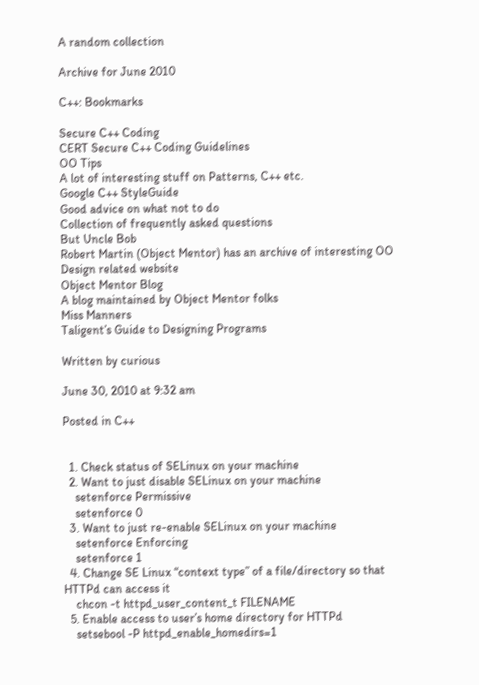A random collection

Archive for June 2010

C++: Bookmarks

Secure C++ Coding
CERT Secure C++ Coding Guidelines
OO Tips
A lot of interesting stuff on Patterns, C++ etc.
Google C++ StyleGuide
Good advice on what not to do
Collection of frequently asked questions
But Uncle Bob
Robert Martin (Object Mentor) has an archive of interesting OO Design related website
Object Mentor Blog
A blog maintained by Object Mentor folks
Miss Manners
Taligent’s Guide to Designing Programs

Written by curious

June 30, 2010 at 9:32 am

Posted in C++


  1. Check status of SELinux on your machine
  2. Want to just disable SELinux on your machine
    setenforce Permissive
    setenforce 0
  3. Want to just re-enable SELinux on your machine
    setenforce Enforcing
    setenforce 1
  4. Change SE Linux “context type” of a file/directory so that HTTPd can access it
    chcon -t httpd_user_content_t FILENAME
  5. Enable access to user’s home directory for HTTPd
    setsebool -P httpd_enable_homedirs=1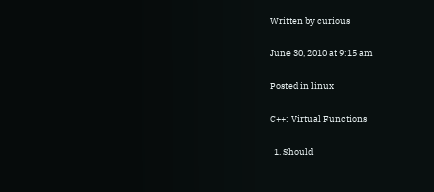Written by curious

June 30, 2010 at 9:15 am

Posted in linux

C++: Virtual Functions

  1. Should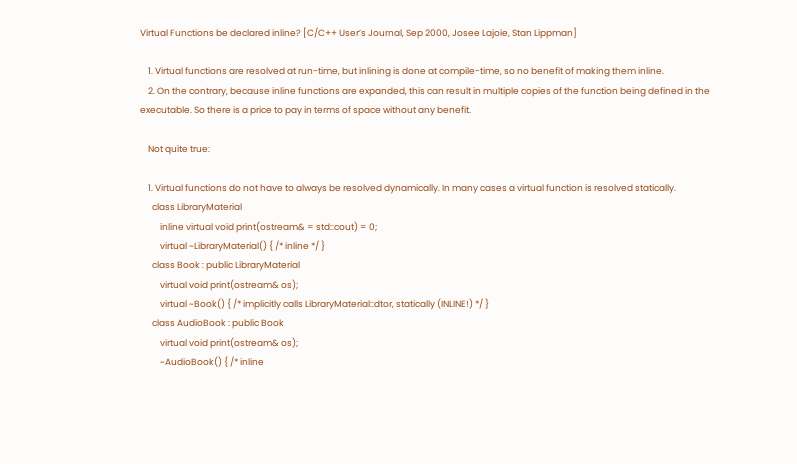Virtual Functions be declared inline? [C/C++ User’s Journal, Sep 2000, Josee Lajoie, Stan Lippman]

    1. Virtual functions are resolved at run-time, but inlining is done at compile-time, so no benefit of making them inline.
    2. On the contrary, because inline functions are expanded, this can result in multiple copies of the function being defined in the executable. So there is a price to pay in terms of space without any benefit.

    Not quite true:

    1. Virtual functions do not have to always be resolved dynamically. In many cases a virtual function is resolved statically.
      class LibraryMaterial
          inline virtual void print(ostream& = std::cout) = 0;
          virtual ~LibraryMaterial() { /* inline */ }
      class Book : public LibraryMaterial
          virtual void print(ostream& os);
          virtual ~Book() { /* implicitly calls LibraryMaterial::dtor, statically (INLINE!) */ }
      class AudioBook : public Book
          virtual void print(ostream& os);
          ~AudioBook() { /* inline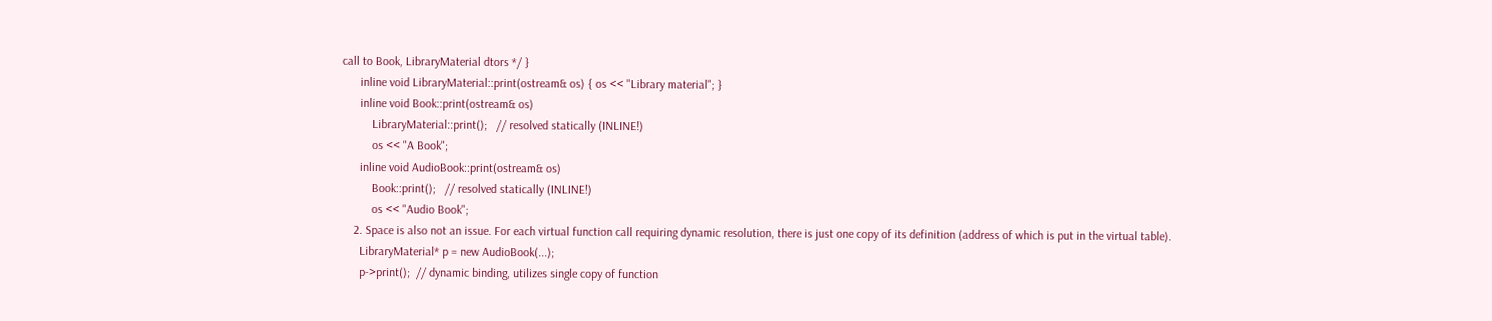call to Book, LibraryMaterial dtors */ }
      inline void LibraryMaterial::print(ostream& os) { os << "Library material"; }
      inline void Book::print(ostream& os)
          LibraryMaterial::print();   // resolved statically (INLINE!)
          os << "A Book";
      inline void AudioBook::print(ostream& os)
          Book::print();   // resolved statically (INLINE!)
          os << "Audio Book";
    2. Space is also not an issue. For each virtual function call requiring dynamic resolution, there is just one copy of its definition (address of which is put in the virtual table).
      LibraryMaterial* p = new AudioBook(...);
      p->print();  // dynamic binding, utilizes single copy of function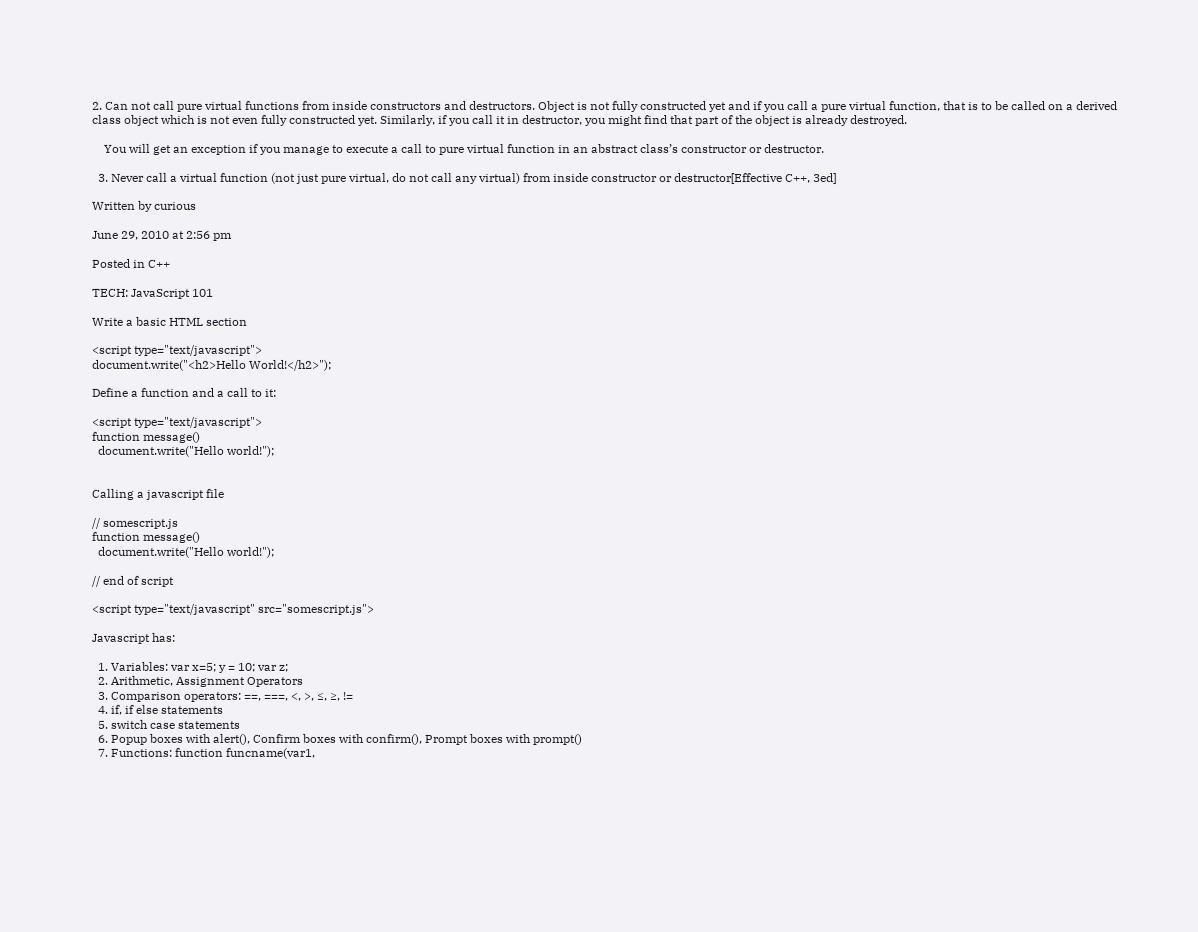2. Can not call pure virtual functions from inside constructors and destructors. Object is not fully constructed yet and if you call a pure virtual function, that is to be called on a derived class object which is not even fully constructed yet. Similarly, if you call it in destructor, you might find that part of the object is already destroyed.

    You will get an exception if you manage to execute a call to pure virtual function in an abstract class’s constructor or destructor.

  3. Never call a virtual function (not just pure virtual, do not call any virtual) from inside constructor or destructor[Effective C++, 3ed]

Written by curious

June 29, 2010 at 2:56 pm

Posted in C++

TECH: JavaScript 101

Write a basic HTML section

<script type="text/javascript">
document.write("<h2>Hello World!</h2>");

Define a function and a call to it:

<script type="text/javascript">
function message()
  document.write("Hello world!");


Calling a javascript file

// somescript.js
function message()
  document.write("Hello world!");

// end of script

<script type="text/javascript" src="somescript.js">

Javascript has:

  1. Variables: var x=5; y = 10; var z;
  2. Arithmetic, Assignment Operators
  3. Comparison operators: ==, ===, <, >, ≤, ≥, !=
  4. if, if else statements
  5. switch case statements
  6. Popup boxes with alert(), Confirm boxes with confirm(), Prompt boxes with prompt()
  7. Functions: function funcname(var1,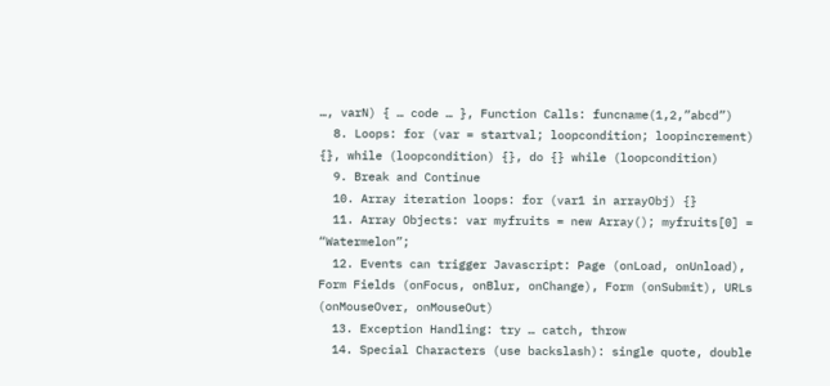…, varN) { … code … }, Function Calls: funcname(1,2,”abcd”)
  8. Loops: for (var = startval; loopcondition; loopincrement) {}, while (loopcondition) {}, do {} while (loopcondition)
  9. Break and Continue
  10. Array iteration loops: for (var1 in arrayObj) {}
  11. Array Objects: var myfruits = new Array(); myfruits[0] = “Watermelon”;
  12. Events can trigger Javascript: Page (onLoad, onUnload), Form Fields (onFocus, onBlur, onChange), Form (onSubmit), URLs (onMouseOver, onMouseOut)
  13. Exception Handling: try … catch, throw
  14. Special Characters (use backslash): single quote, double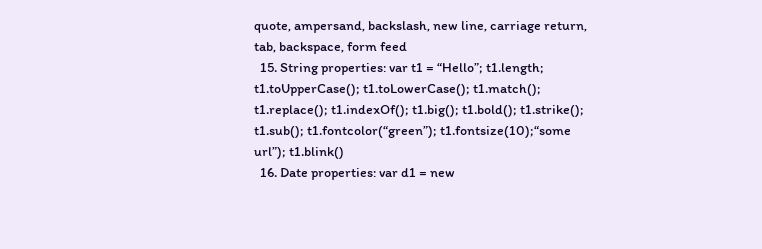quote, ampersand, backslash, new line, carriage return, tab, backspace, form feed
  15. String properties: var t1 = “Hello”; t1.length; t1.toUpperCase(); t1.toLowerCase(); t1.match(); t1.replace(); t1.indexOf(); t1.big(); t1.bold(); t1.strike(); t1.sub(); t1.fontcolor(“green”); t1.fontsize(10);“some url”); t1.blink()
  16. Date properties: var d1 = new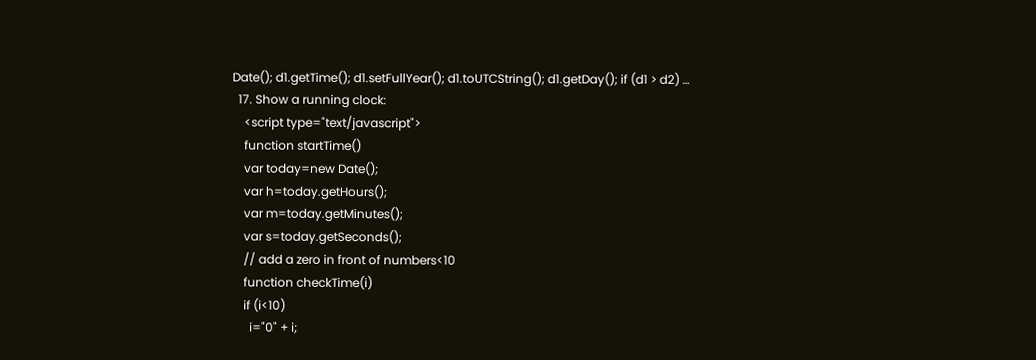Date(); d1.getTime(); d1.setFullYear(); d1.toUTCString(); d1.getDay(); if (d1 > d2) …
  17. Show a running clock:
    <script type="text/javascript">
    function startTime()
    var today=new Date();
    var h=today.getHours();
    var m=today.getMinutes();
    var s=today.getSeconds();
    // add a zero in front of numbers<10
    function checkTime(i)
    if (i<10)
      i="0" + i;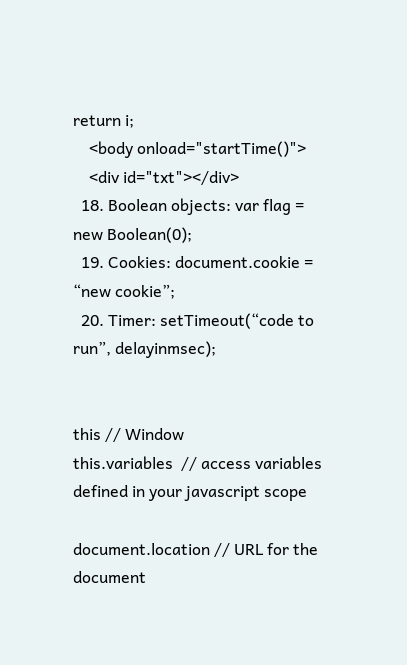return i;
    <body onload="startTime()">
    <div id="txt"></div>
  18. Boolean objects: var flag = new Boolean(0);
  19. Cookies: document.cookie = “new cookie”;
  20. Timer: setTimeout(“code to run”, delayinmsec);


this // Window
this.variables  // access variables defined in your javascript scope

document.location // URL for the document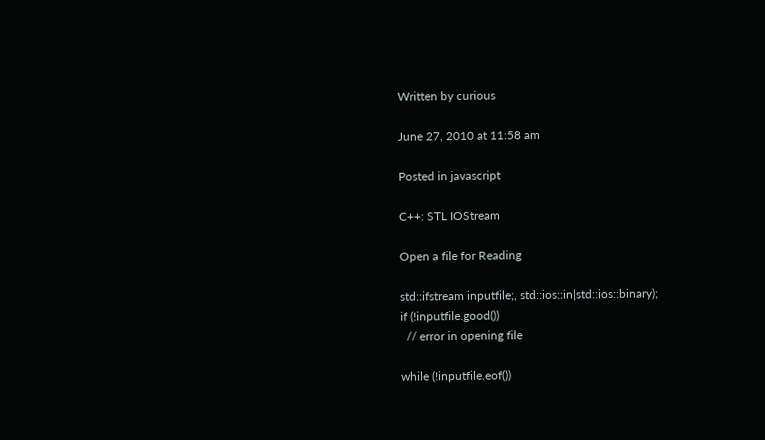Written by curious

June 27, 2010 at 11:58 am

Posted in javascript

C++: STL IOStream

Open a file for Reading

std::ifstream inputfile;, std::ios::in|std::ios::binary);
if (!inputfile.good())
  // error in opening file

while (!inputfile.eof())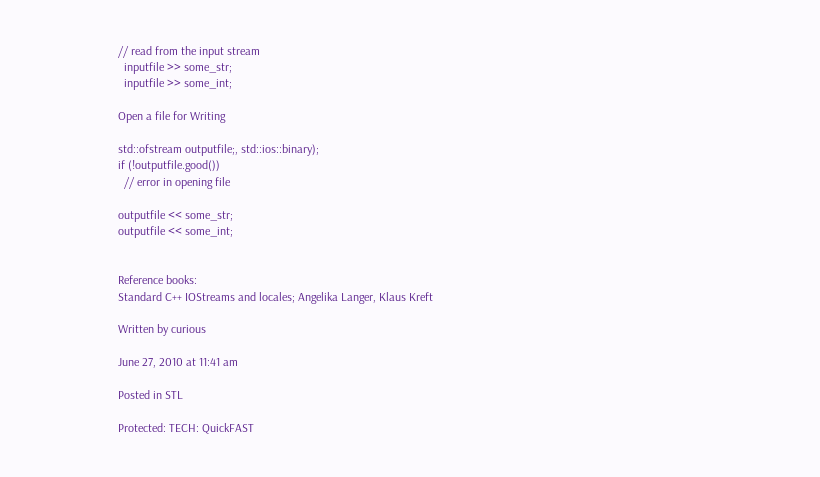// read from the input stream
  inputfile >> some_str;
  inputfile >> some_int;

Open a file for Writing

std::ofstream outputfile;, std::ios::binary);
if (!outputfile.good())
  // error in opening file

outputfile << some_str;
outputfile << some_int;


Reference books:
Standard C++ IOStreams and locales; Angelika Langer, Klaus Kreft

Written by curious

June 27, 2010 at 11:41 am

Posted in STL

Protected: TECH: QuickFAST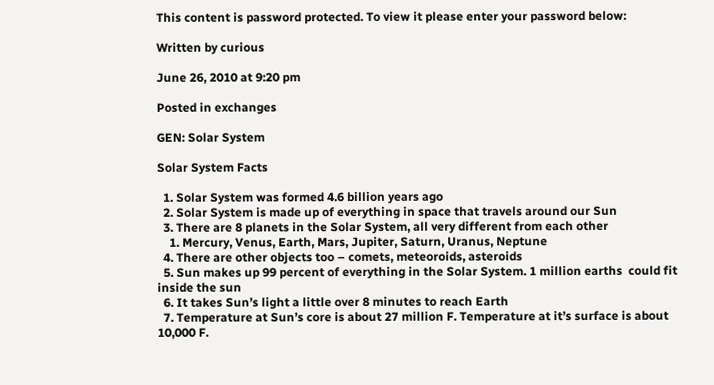This content is password protected. To view it please enter your password below:

Written by curious

June 26, 2010 at 9:20 pm

Posted in exchanges

GEN: Solar System

Solar System Facts

  1. Solar System was formed 4.6 billion years ago
  2. Solar System is made up of everything in space that travels around our Sun
  3. There are 8 planets in the Solar System, all very different from each other
    1. Mercury, Venus, Earth, Mars, Jupiter, Saturn, Uranus, Neptune
  4. There are other objects too – comets, meteoroids, asteroids
  5. Sun makes up 99 percent of everything in the Solar System. 1 million earths  could fit inside the sun
  6. It takes Sun’s light a little over 8 minutes to reach Earth
  7. Temperature at Sun’s core is about 27 million F. Temperature at it’s surface is about 10,000 F.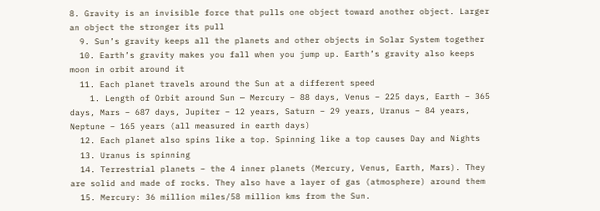8. Gravity is an invisible force that pulls one object toward another object. Larger an object the stronger its pull
  9. Sun’s gravity keeps all the planets and other objects in Solar System together
  10. Earth’s gravity makes you fall when you jump up. Earth’s gravity also keeps moon in orbit around it
  11. Each planet travels around the Sun at a different speed
    1. Length of Orbit around Sun — Mercury – 88 days, Venus – 225 days, Earth – 365 days, Mars – 687 days, Jupiter – 12 years, Saturn – 29 years, Uranus – 84 years, Neptune – 165 years (all measured in earth days)
  12. Each planet also spins like a top. Spinning like a top causes Day and Nights
  13. Uranus is spinning
  14. Terrestrial planets – the 4 inner planets (Mercury, Venus, Earth, Mars). They are solid and made of rocks. They also have a layer of gas (atmosphere) around them
  15. Mercury: 36 million miles/58 million kms from the Sun.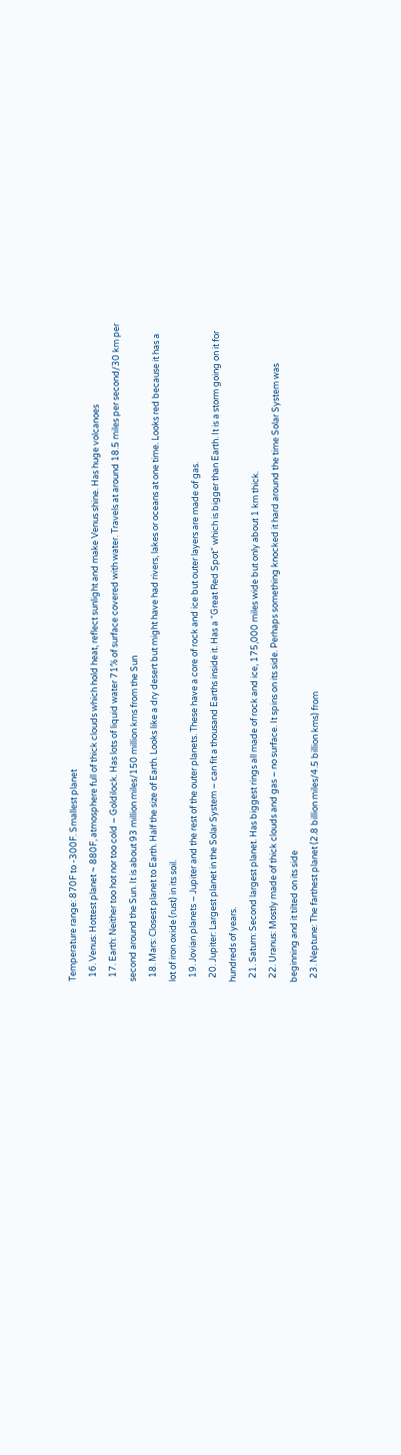Temperature range: 870F to -300F. Smallest planet
  16. Venus: Hottest planet ~ 880F, atmosphere full of thick clouds which hold heat, reflect sunlight and make Venus shine. Has huge volcanoes
  17. Earth: Neither too hot nor too cold – Goldilock. Has lots of liquid water 71% of surface covered with water. Travels at around 18.5 miles per second/30 km per second around the Sun. It is about 93 million miles/150 million kms from the Sun
  18. Mars: Closest planet to Earth. Half the size of Earth. Looks like a dry desert but might have had rivers, lakes or oceans at one time. Looks red because it has a lot of iron oxide (rust) in its soil.
  19. Jovian planets – Jupiter and the rest of the outer planets. These have a core of rock and ice but outer layers are made of gas.
  20. Jupiter: Largest planet in the Solar System – can fit a thousand Earths inside it. Has a “Great Red Spot” which is bigger than Earth. It is a storm going on it for hundreds of years.
  21. Saturn: Second largest planet. Has biggest rings all made of rock and ice, 175,000 miles wide but only about 1 km thick.
  22. Uranus: Mostly made of thick clouds and gas – no surface. It spins on its side. Perhaps something knocked it hard around the time Solar System was beginning and it tilted on its side
  23. Neptune: The farthest planet (2.8 billion miles/4.5 billion kms) from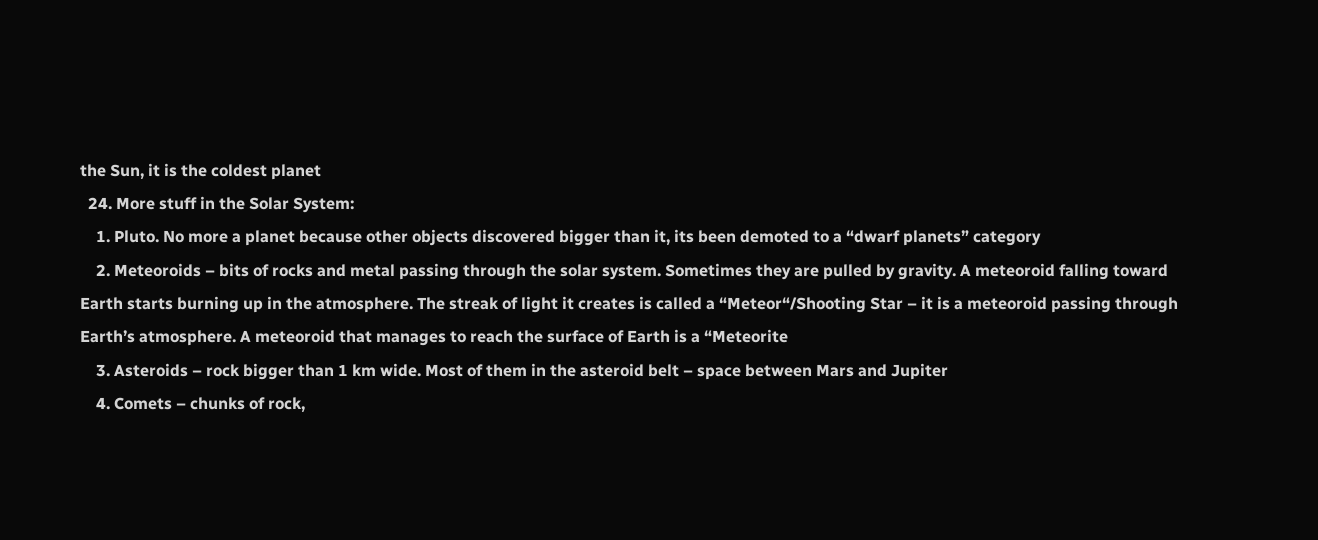the Sun, it is the coldest planet
  24. More stuff in the Solar System:
    1. Pluto. No more a planet because other objects discovered bigger than it, its been demoted to a “dwarf planets” category
    2. Meteoroids – bits of rocks and metal passing through the solar system. Sometimes they are pulled by gravity. A meteoroid falling toward Earth starts burning up in the atmosphere. The streak of light it creates is called a “Meteor“/Shooting Star – it is a meteoroid passing through Earth’s atmosphere. A meteoroid that manages to reach the surface of Earth is a “Meteorite
    3. Asteroids – rock bigger than 1 km wide. Most of them in the asteroid belt – space between Mars and Jupiter
    4. Comets – chunks of rock,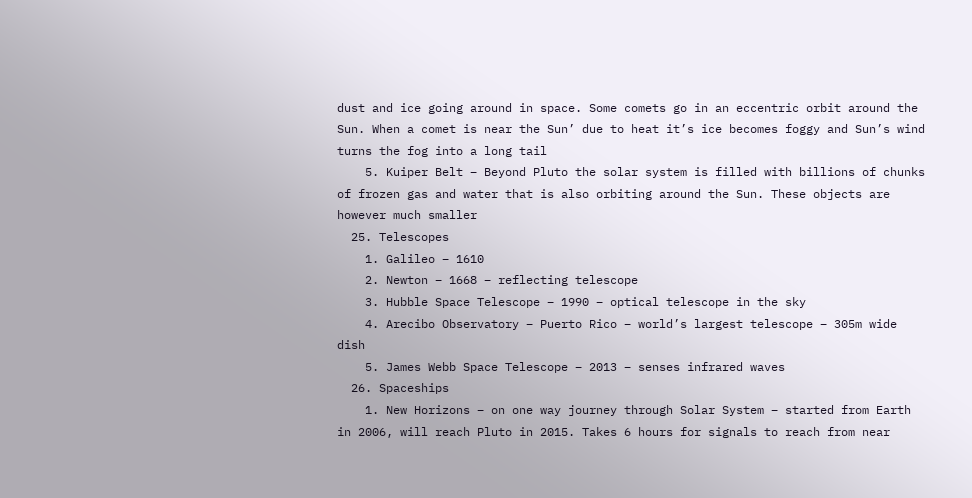dust and ice going around in space. Some comets go in an eccentric orbit around the Sun. When a comet is near the Sun’ due to heat it’s ice becomes foggy and Sun’s wind turns the fog into a long tail
    5. Kuiper Belt – Beyond Pluto the solar system is filled with billions of chunks of frozen gas and water that is also orbiting around the Sun. These objects are however much smaller
  25. Telescopes
    1. Galileo – 1610
    2. Newton – 1668 – reflecting telescope
    3. Hubble Space Telescope – 1990 – optical telescope in the sky
    4. Arecibo Observatory – Puerto Rico – world’s largest telescope – 305m wide dish
    5. James Webb Space Telescope – 2013 – senses infrared waves
  26. Spaceships
    1. New Horizons – on one way journey through Solar System – started from Earth in 2006, will reach Pluto in 2015. Takes 6 hours for signals to reach from near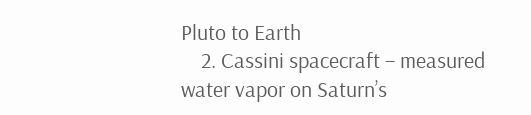Pluto to Earth
    2. Cassini spacecraft – measured water vapor on Saturn’s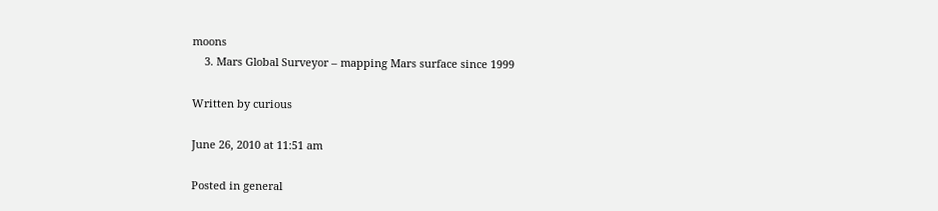moons
    3. Mars Global Surveyor – mapping Mars surface since 1999

Written by curious

June 26, 2010 at 11:51 am

Posted in general